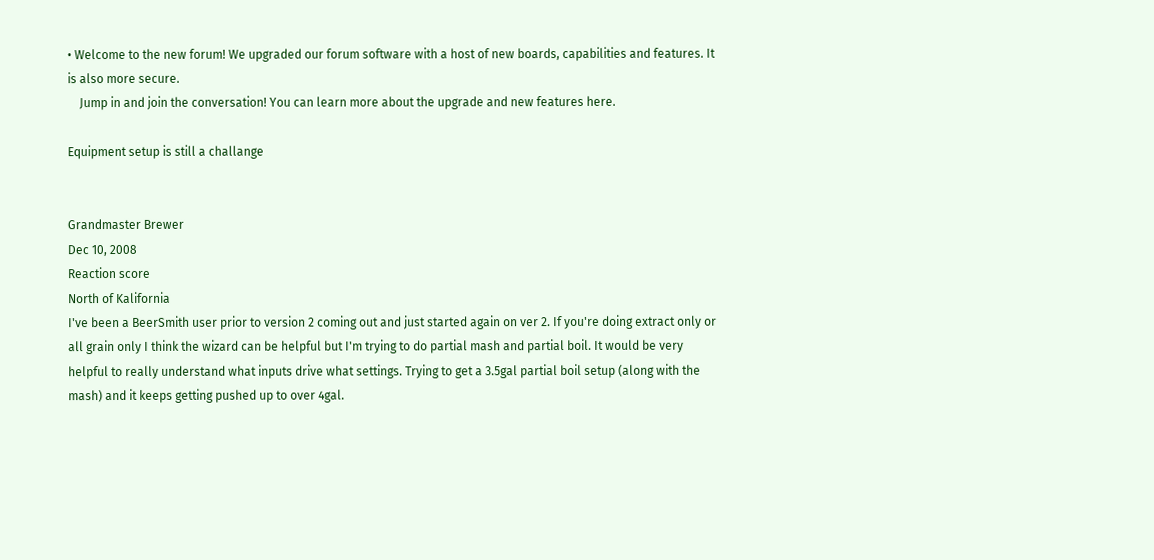• Welcome to the new forum! We upgraded our forum software with a host of new boards, capabilities and features. It is also more secure.
    Jump in and join the conversation! You can learn more about the upgrade and new features here.

Equipment setup is still a challange


Grandmaster Brewer
Dec 10, 2008
Reaction score
North of Kalifornia
I've been a BeerSmith user prior to version 2 coming out and just started again on ver 2. If you're doing extract only or all grain only I think the wizard can be helpful but I'm trying to do partial mash and partial boil. It would be very helpful to really understand what inputs drive what settings. Trying to get a 3.5gal partial boil setup (along with the mash) and it keeps getting pushed up to over 4gal.